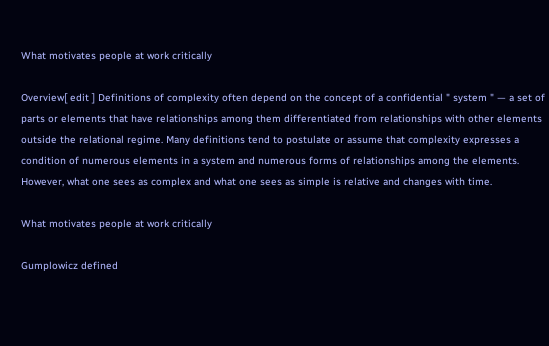What motivates people at work critically

Overview[ edit ] Definitions of complexity often depend on the concept of a confidential " system " — a set of parts or elements that have relationships among them differentiated from relationships with other elements outside the relational regime. Many definitions tend to postulate or assume that complexity expresses a condition of numerous elements in a system and numerous forms of relationships among the elements. However, what one sees as complex and what one sees as simple is relative and changes with time.

What motivates people at work critically

Gumplowicz defined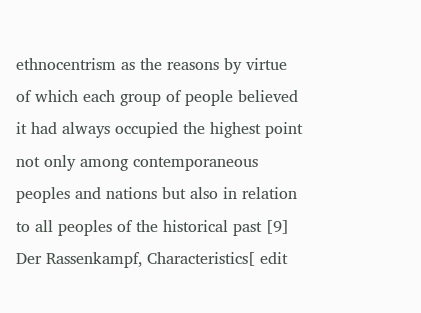ethnocentrism as the reasons by virtue of which each group of people believed it had always occupied the highest point not only among contemporaneous peoples and nations but also in relation to all peoples of the historical past [9] Der Rassenkampf, Characteristics[ edit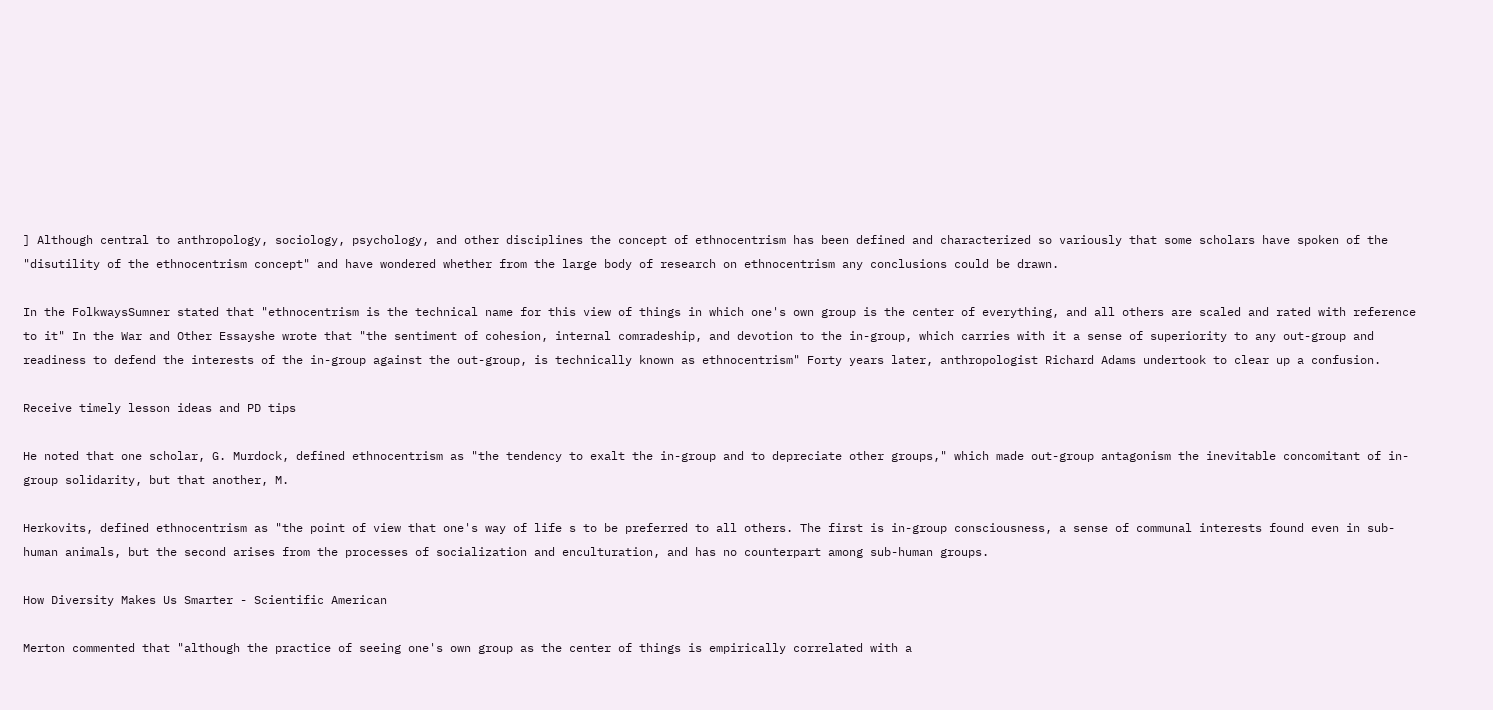] Although central to anthropology, sociology, psychology, and other disciplines the concept of ethnocentrism has been defined and characterized so variously that some scholars have spoken of the "disutility of the ethnocentrism concept" and have wondered whether from the large body of research on ethnocentrism any conclusions could be drawn.

In the FolkwaysSumner stated that "ethnocentrism is the technical name for this view of things in which one's own group is the center of everything, and all others are scaled and rated with reference to it" In the War and Other Essayshe wrote that "the sentiment of cohesion, internal comradeship, and devotion to the in-group, which carries with it a sense of superiority to any out-group and readiness to defend the interests of the in-group against the out-group, is technically known as ethnocentrism" Forty years later, anthropologist Richard Adams undertook to clear up a confusion.

Receive timely lesson ideas and PD tips

He noted that one scholar, G. Murdock, defined ethnocentrism as "the tendency to exalt the in-group and to depreciate other groups," which made out-group antagonism the inevitable concomitant of in-group solidarity, but that another, M.

Herkovits, defined ethnocentrism as "the point of view that one's way of life s to be preferred to all others. The first is in-group consciousness, a sense of communal interests found even in sub-human animals, but the second arises from the processes of socialization and enculturation, and has no counterpart among sub-human groups.

How Diversity Makes Us Smarter - Scientific American

Merton commented that "although the practice of seeing one's own group as the center of things is empirically correlated with a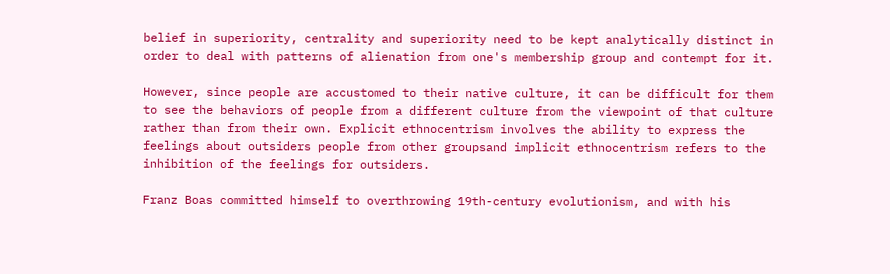belief in superiority, centrality and superiority need to be kept analytically distinct in order to deal with patterns of alienation from one's membership group and contempt for it.

However, since people are accustomed to their native culture, it can be difficult for them to see the behaviors of people from a different culture from the viewpoint of that culture rather than from their own. Explicit ethnocentrism involves the ability to express the feelings about outsiders people from other groupsand implicit ethnocentrism refers to the inhibition of the feelings for outsiders.

Franz Boas committed himself to overthrowing 19th-century evolutionism, and with his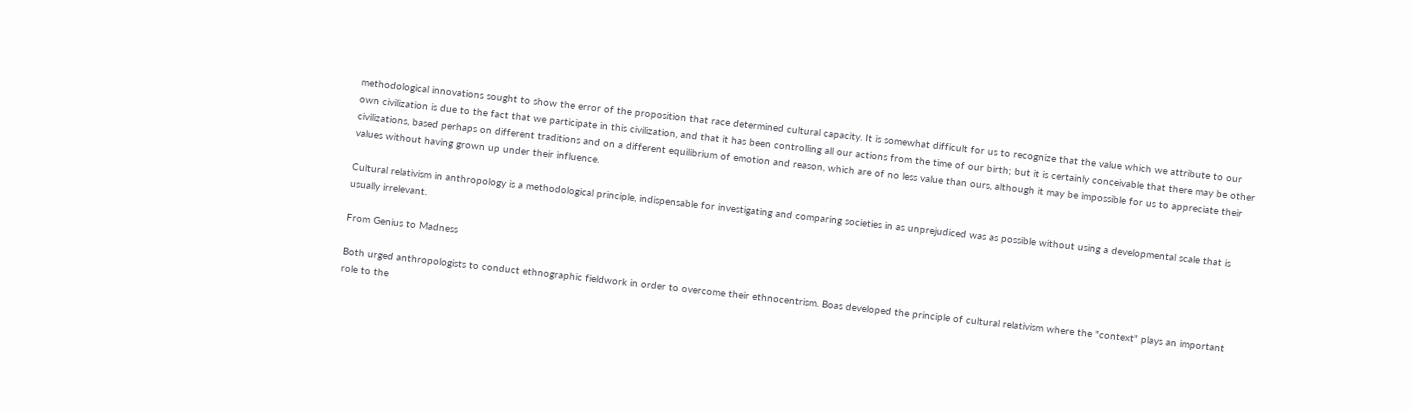methodological innovations sought to show the error of the proposition that race determined cultural capacity. It is somewhat difficult for us to recognize that the value which we attribute to our own civilization is due to the fact that we participate in this civilization, and that it has been controlling all our actions from the time of our birth; but it is certainly conceivable that there may be other civilizations, based perhaps on different traditions and on a different equilibrium of emotion and reason, which are of no less value than ours, although it may be impossible for us to appreciate their values without having grown up under their influence.

Cultural relativism in anthropology is a methodological principle, indispensable for investigating and comparing societies in as unprejudiced was as possible without using a developmental scale that is usually irrelevant.

From Genius to Madness

Both urged anthropologists to conduct ethnographic fieldwork in order to overcome their ethnocentrism. Boas developed the principle of cultural relativism where the "context" plays an important role to the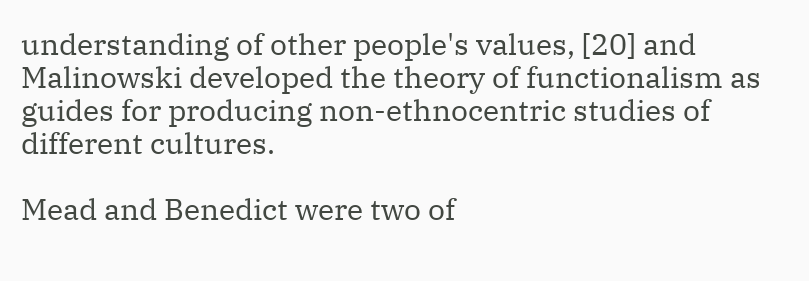understanding of other people's values, [20] and Malinowski developed the theory of functionalism as guides for producing non-ethnocentric studies of different cultures.

Mead and Benedict were two of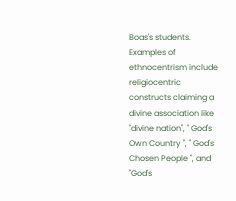Boas's students. Examples of ethnocentrism include religiocentric constructs claiming a divine association like "divine nation", " God's Own Country ", " God's Chosen People ", and "God's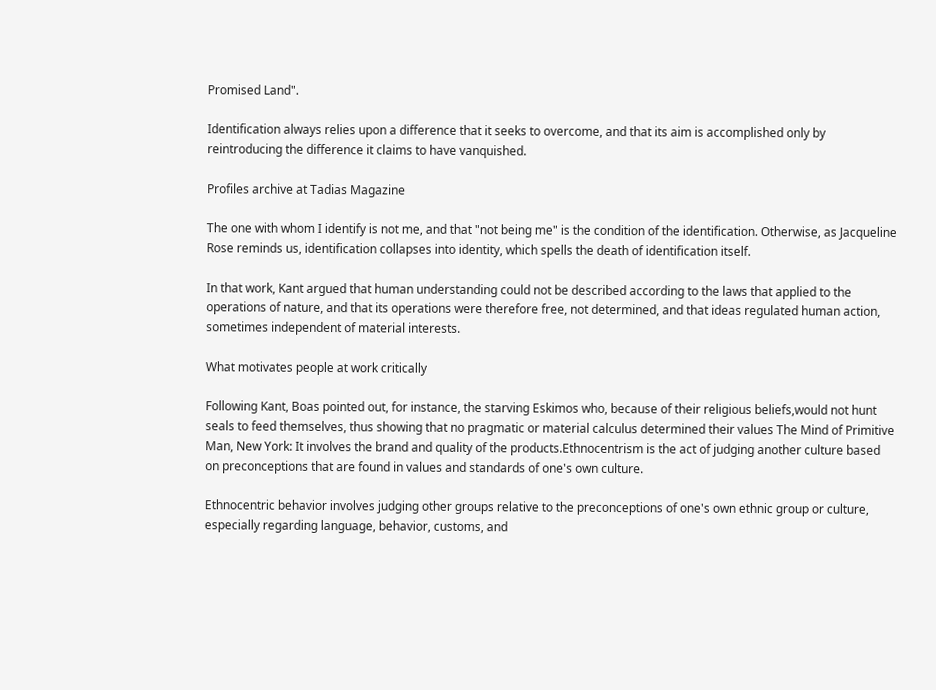Promised Land".

Identification always relies upon a difference that it seeks to overcome, and that its aim is accomplished only by reintroducing the difference it claims to have vanquished.

Profiles archive at Tadias Magazine

The one with whom I identify is not me, and that "not being me" is the condition of the identification. Otherwise, as Jacqueline Rose reminds us, identification collapses into identity, which spells the death of identification itself.

In that work, Kant argued that human understanding could not be described according to the laws that applied to the operations of nature, and that its operations were therefore free, not determined, and that ideas regulated human action, sometimes independent of material interests.

What motivates people at work critically

Following Kant, Boas pointed out, for instance, the starving Eskimos who, because of their religious beliefs,would not hunt seals to feed themselves, thus showing that no pragmatic or material calculus determined their values The Mind of Primitive Man, New York: It involves the brand and quality of the products.Ethnocentrism is the act of judging another culture based on preconceptions that are found in values and standards of one's own culture.

Ethnocentric behavior involves judging other groups relative to the preconceptions of one's own ethnic group or culture, especially regarding language, behavior, customs, and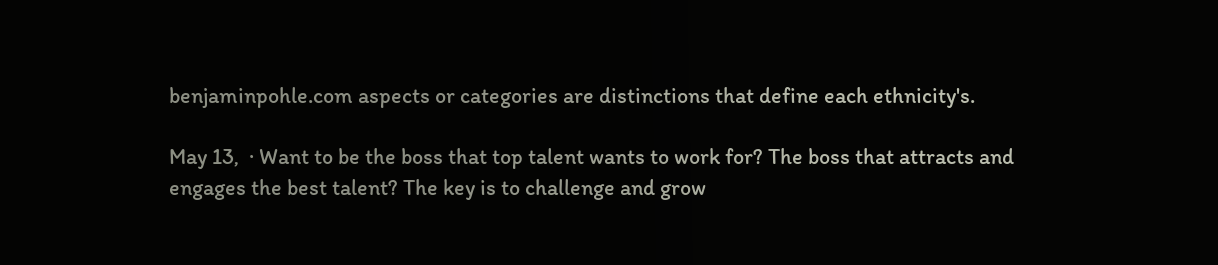benjaminpohle.com aspects or categories are distinctions that define each ethnicity's.

May 13,  · Want to be the boss that top talent wants to work for? The boss that attracts and engages the best talent? The key is to challenge and grow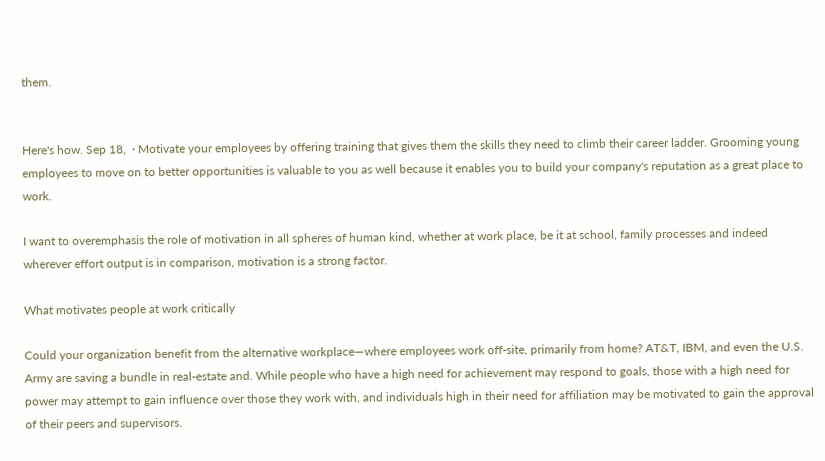them.


Here's how. Sep 18,  · Motivate your employees by offering training that gives them the skills they need to climb their career ladder. Grooming young employees to move on to better opportunities is valuable to you as well because it enables you to build your company's reputation as a great place to work.

I want to overemphasis the role of motivation in all spheres of human kind, whether at work place, be it at school, family processes and indeed wherever effort output is in comparison, motivation is a strong factor.

What motivates people at work critically

Could your organization benefit from the alternative workplace—where employees work off-site, primarily from home? AT&T, IBM, and even the U.S. Army are saving a bundle in real-estate and. While people who have a high need for achievement may respond to goals, those with a high need for power may attempt to gain influence over those they work with, and individuals high in their need for affiliation may be motivated to gain the approval of their peers and supervisors.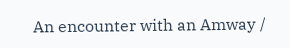An encounter with an Amway /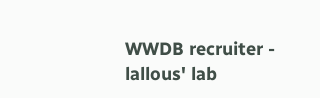WWDB recruiter - lallous' lab